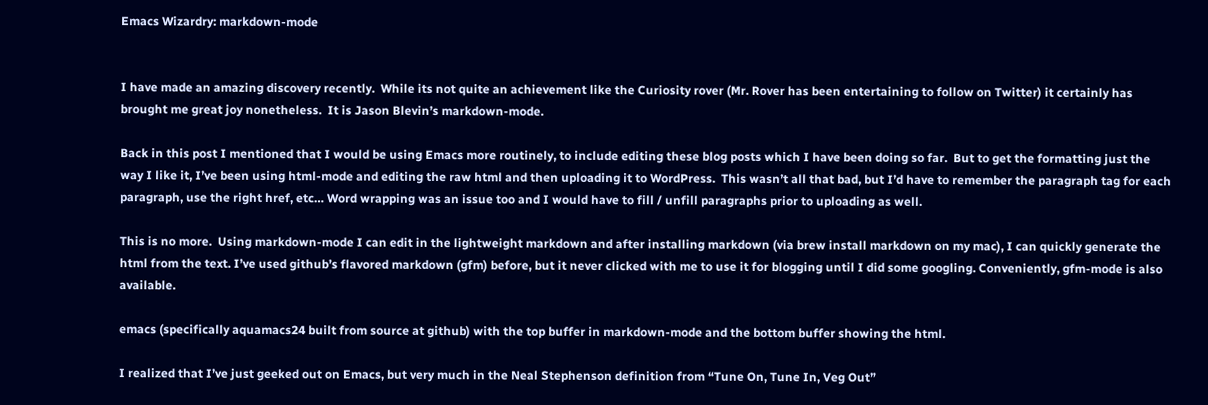Emacs Wizardry: markdown-mode


I have made an amazing discovery recently.  While its not quite an achievement like the Curiosity rover (Mr. Rover has been entertaining to follow on Twitter) it certainly has brought me great joy nonetheless.  It is Jason Blevin’s markdown-mode.

Back in this post I mentioned that I would be using Emacs more routinely, to include editing these blog posts which I have been doing so far.  But to get the formatting just the way I like it, I’ve been using html-mode and editing the raw html and then uploading it to WordPress.  This wasn’t all that bad, but I’d have to remember the paragraph tag for each paragraph, use the right href, etc… Word wrapping was an issue too and I would have to fill / unfill paragraphs prior to uploading as well.

This is no more.  Using markdown-mode I can edit in the lightweight markdown and after installing markdown (via brew install markdown on my mac), I can quickly generate the html from the text. I’ve used github’s flavored markdown (gfm) before, but it never clicked with me to use it for blogging until I did some googling. Conveniently, gfm-mode is also available.

emacs (specifically aquamacs24 built from source at github) with the top buffer in markdown-mode and the bottom buffer showing the html.

I realized that I’ve just geeked out on Emacs, but very much in the Neal Stephenson definition from “Tune On, Tune In, Veg Out”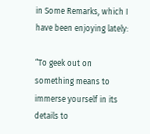in Some Remarks, which I have been enjoying lately:

“To geek out on something means to immerse yourself in its details to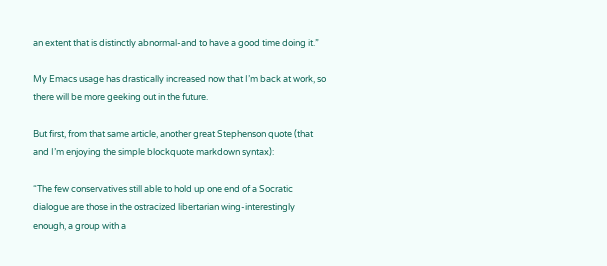an extent that is distinctly abnormal-and to have a good time doing it.”

My Emacs usage has drastically increased now that I’m back at work, so there will be more geeking out in the future.

But first, from that same article, another great Stephenson quote (that and I’m enjoying the simple blockquote markdown syntax):

“The few conservatives still able to hold up one end of a Socratic dialogue are those in the ostracized libertarian wing-interestingly enough, a group with a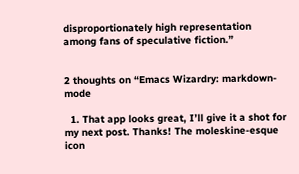disproportionately high representation among fans of speculative fiction.”


2 thoughts on “Emacs Wizardry: markdown-mode

  1. That app looks great, I’ll give it a shot for my next post. Thanks! The moleskine-esque icon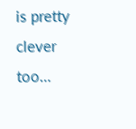is pretty clever too…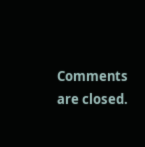Comments are closed.